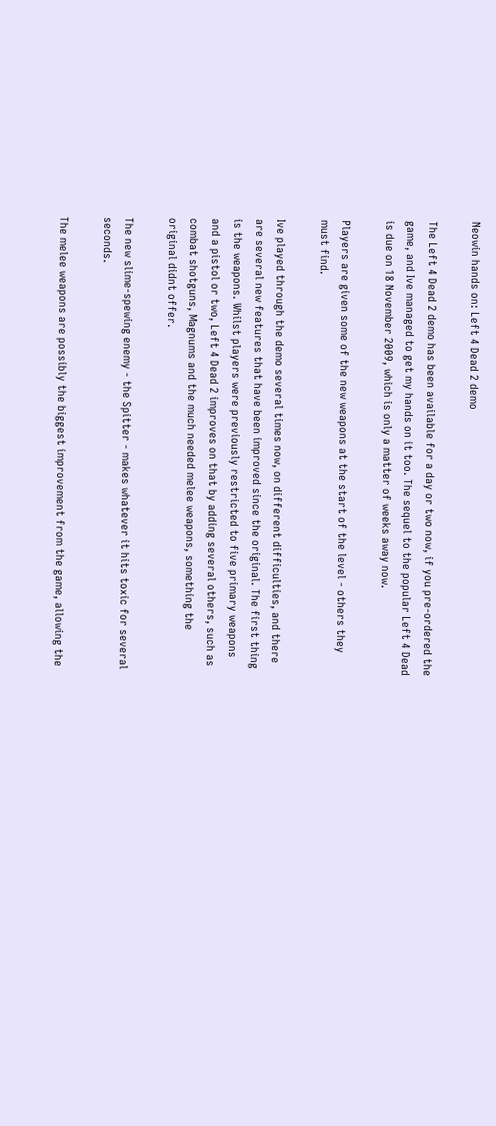Neowin hands on: Left 4 Dead 2 demo

The Left 4 Dead 2 demo has been available for a day or two now, if you pre-ordered the game, and Ive managed to get my hands on it too. The sequel to the popular Left 4 Dead is due on 18 November 2009, which is only a matter of weeks away now.

Players are given some of the new weapons at the start of the level - others they must find.

Ive played through the demo several times now, on different difficulties, and there are several new features that have been improved since the original. The first thing is the weapons. Whilst players were previously restricted to five primary weapons and a pistol or two, Left 4 Dead 2 improves on that by adding several others, such as combat shotguns, Magnums and the much needed melee weapons, something the original didnt offer.

The new slime-spewing enemy - the Spitter - makes whatever it hits toxic for several seconds.

The melee weapons are possibly the biggest improvement from the game, allowing the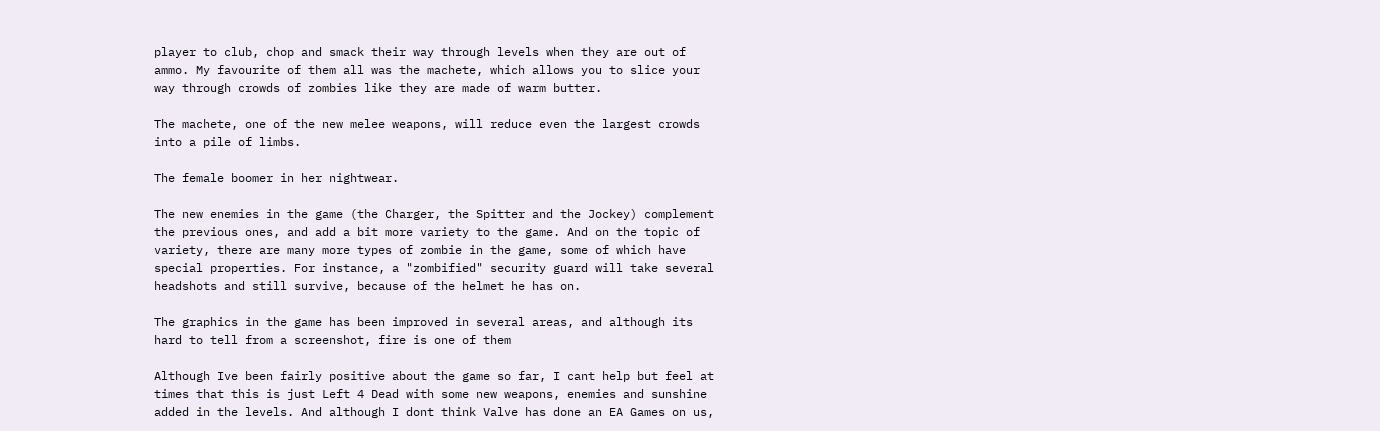player to club, chop and smack their way through levels when they are out of ammo. My favourite of them all was the machete, which allows you to slice your way through crowds of zombies like they are made of warm butter.

The machete, one of the new melee weapons, will reduce even the largest crowds into a pile of limbs.

The female boomer in her nightwear.

The new enemies in the game (the Charger, the Spitter and the Jockey) complement the previous ones, and add a bit more variety to the game. And on the topic of variety, there are many more types of zombie in the game, some of which have special properties. For instance, a "zombified" security guard will take several headshots and still survive, because of the helmet he has on.

The graphics in the game has been improved in several areas, and although its hard to tell from a screenshot, fire is one of them

Although Ive been fairly positive about the game so far, I cant help but feel at times that this is just Left 4 Dead with some new weapons, enemies and sunshine added in the levels. And although I dont think Valve has done an EA Games on us,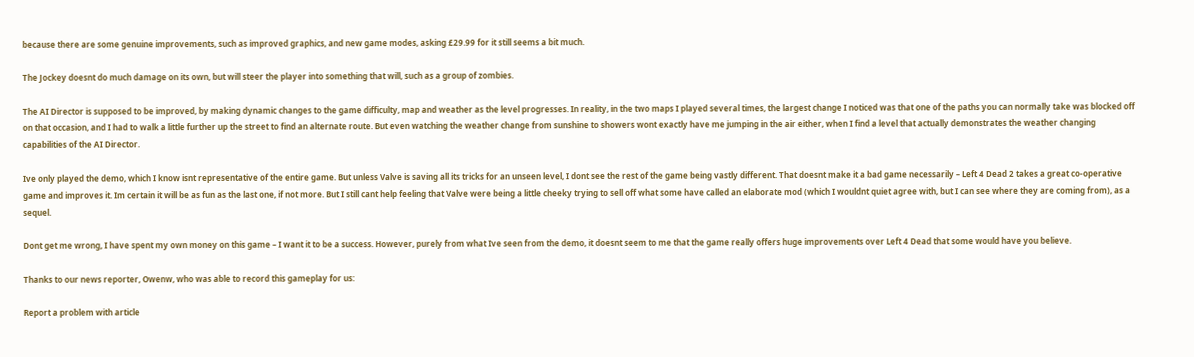because there are some genuine improvements, such as improved graphics, and new game modes, asking £29.99 for it still seems a bit much.

The Jockey doesnt do much damage on its own, but will steer the player into something that will, such as a group of zombies.

The AI Director is supposed to be improved, by making dynamic changes to the game difficulty, map and weather as the level progresses. In reality, in the two maps I played several times, the largest change I noticed was that one of the paths you can normally take was blocked off on that occasion, and I had to walk a little further up the street to find an alternate route. But even watching the weather change from sunshine to showers wont exactly have me jumping in the air either, when I find a level that actually demonstrates the weather changing capabilities of the AI Director.

Ive only played the demo, which I know isnt representative of the entire game. But unless Valve is saving all its tricks for an unseen level, I dont see the rest of the game being vastly different. That doesnt make it a bad game necessarily – Left 4 Dead 2 takes a great co-operative game and improves it. Im certain it will be as fun as the last one, if not more. But I still cant help feeling that Valve were being a little cheeky trying to sell off what some have called an elaborate mod (which I wouldnt quiet agree with, but I can see where they are coming from), as a sequel.

Dont get me wrong, I have spent my own money on this game – I want it to be a success. However, purely from what Ive seen from the demo, it doesnt seem to me that the game really offers huge improvements over Left 4 Dead that some would have you believe.

Thanks to our news reporter, Owenw, who was able to record this gameplay for us:

Report a problem with article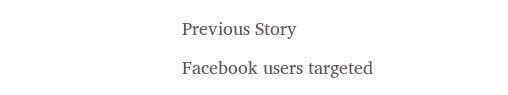Previous Story

Facebook users targeted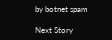by botnet spam

Next Story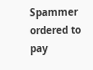Spammer ordered to pay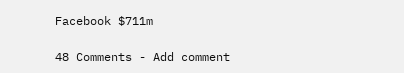Facebook $711m

48 Comments - Add comment